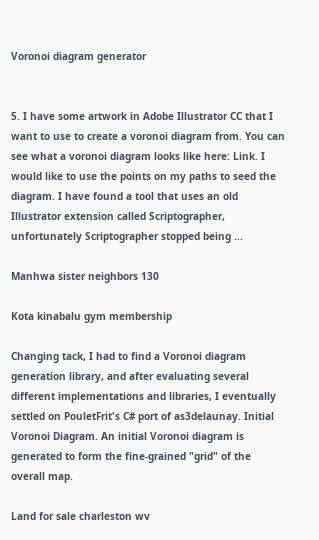Voronoi diagram generator


5. I have some artwork in Adobe Illustrator CC that I want to use to create a voronoi diagram from. You can see what a voronoi diagram looks like here: Link. I would like to use the points on my paths to seed the diagram. I have found a tool that uses an old Illustrator extension called Scriptographer, unfortunately Scriptographer stopped being ...

Manhwa sister neighbors 130

Kota kinabalu gym membership

Changing tack, I had to find a Voronoi diagram generation library, and after evaluating several different implementations and libraries, I eventually settled on PouletFrit's C# port of as3delaunay. Initial Voronoi Diagram. An initial Voronoi diagram is generated to form the fine-grained "grid" of the overall map.

Land for sale charleston wv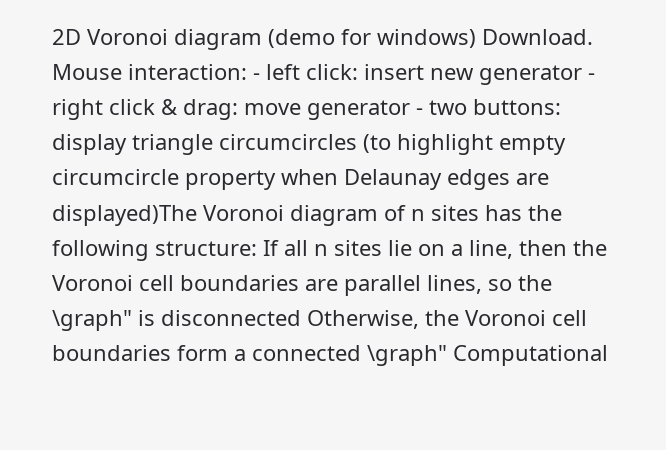2D Voronoi diagram (demo for windows) Download. Mouse interaction: - left click: insert new generator - right click & drag: move generator - two buttons: display triangle circumcircles (to highlight empty circumcircle property when Delaunay edges are displayed)The Voronoi diagram of n sites has the following structure: If all n sites lie on a line, then the Voronoi cell boundaries are parallel lines, so the \graph" is disconnected Otherwise, the Voronoi cell boundaries form a connected \graph" Computational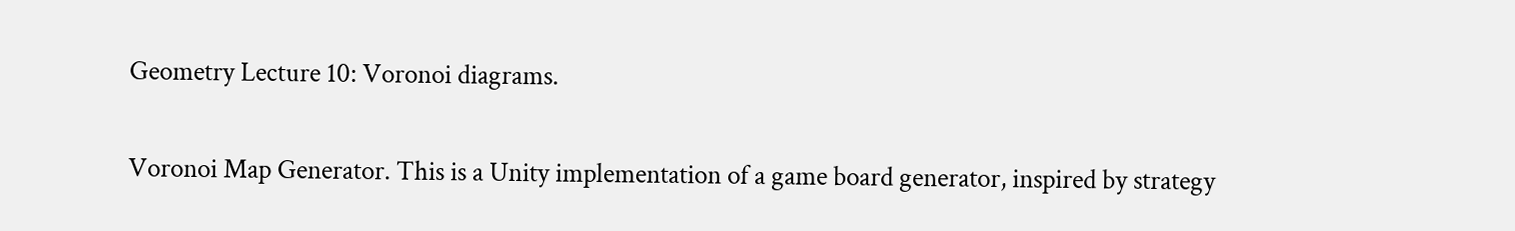Geometry Lecture 10: Voronoi diagrams.

Voronoi Map Generator. This is a Unity implementation of a game board generator, inspired by strategy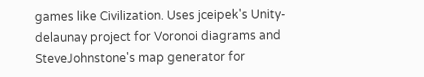games like Civilization. Uses jceipek's Unity-delaunay project for Voronoi diagrams and SteveJohnstone's map generator for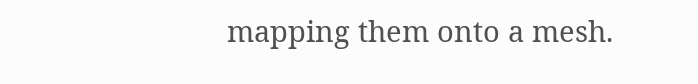mapping them onto a mesh.